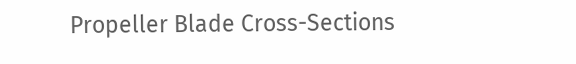Propeller Blade Cross-Sections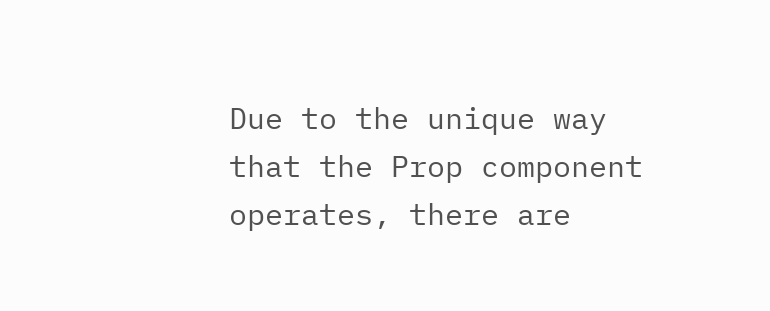Due to the unique way that the Prop component operates, there are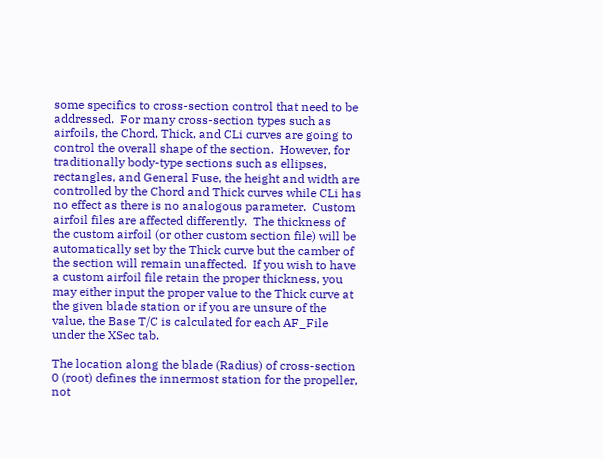some specifics to cross-section control that need to be addressed.  For many cross-section types such as airfoils, the Chord, Thick, and CLi curves are going to control the overall shape of the section.  However, for traditionally body-type sections such as ellipses, rectangles, and General Fuse, the height and width are controlled by the Chord and Thick curves while CLi has no effect as there is no analogous parameter.  Custom airfoil files are affected differently.  The thickness of the custom airfoil (or other custom section file) will be automatically set by the Thick curve but the camber of the section will remain unaffected.  If you wish to have a custom airfoil file retain the proper thickness, you may either input the proper value to the Thick curve at the given blade station or if you are unsure of the value, the Base T/C is calculated for each AF_File under the XSec tab.

The location along the blade (Radius) of cross-section 0 (root) defines the innermost station for the propeller, not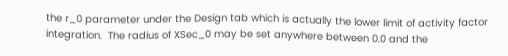the r_0 parameter under the Design tab which is actually the lower limit of activity factor integration.  The radius of XSec_0 may be set anywhere between 0.0 and the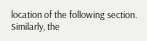location of the following section.  Similarly, the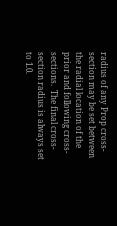radius of any Prop cross-section may be set between the radial location of the prior and following cross-sections.  The final cross-section radius is always set to 1.0.